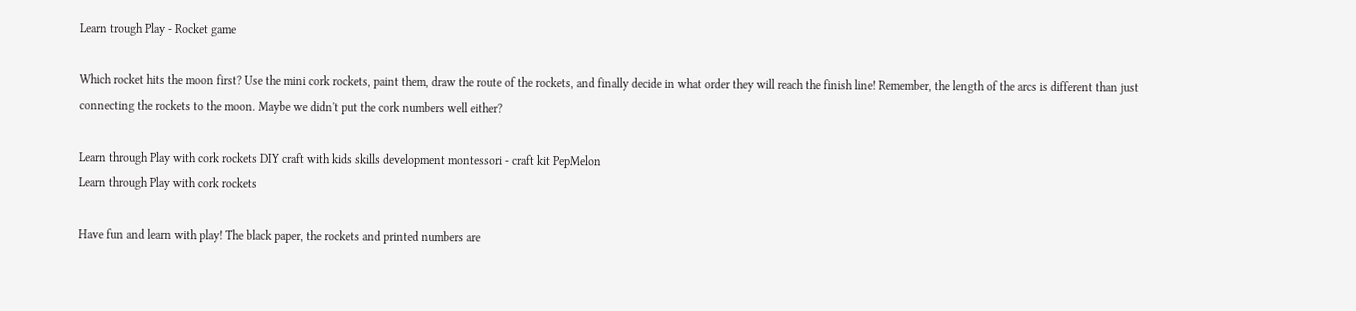Learn trough Play - Rocket game

Which rocket hits the moon first? Use the mini cork rockets, paint them, draw the route of the rockets, and finally decide in what order they will reach the finish line! Remember, the length of the arcs is different than just connecting the rockets to the moon. Maybe we didn't put the cork numbers well either?

Learn through Play with cork rockets DIY craft with kids skills development montessori - craft kit PepMelon
Learn through Play with cork rockets

Have fun and learn with play! The black paper, the rockets and printed numbers are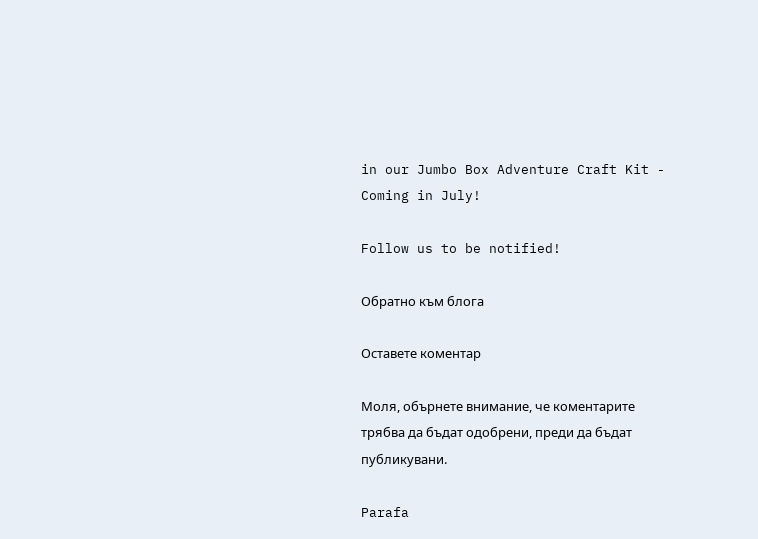in our Jumbo Box Adventure Craft Kit - Coming in July!

Follow us to be notified!

Обратно към блога

Оставете коментар

Моля, обърнете внимание, че коментарите трябва да бъдат одобрени, преди да бъдат публикувани.

Parafa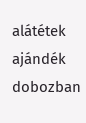alátétek ajándék dobozban